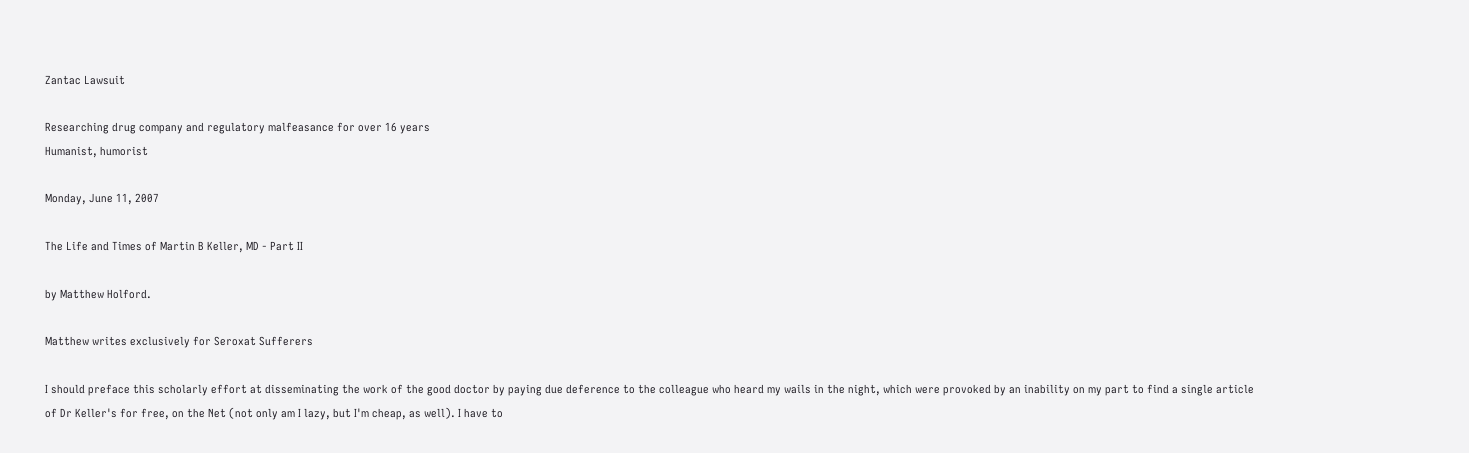Zantac Lawsuit

Researching drug company and regulatory malfeasance for over 16 years
Humanist, humorist

Monday, June 11, 2007

The Life and Times of Martin B Keller, MD - Part II

by Matthew Holford.

Matthew writes exclusively for Seroxat Sufferers

I should preface this scholarly effort at disseminating the work of the good doctor by paying due deference to the colleague who heard my wails in the night, which were provoked by an inability on my part to find a single article of Dr Keller's for free, on the Net (not only am I lazy, but I'm cheap, as well). I have to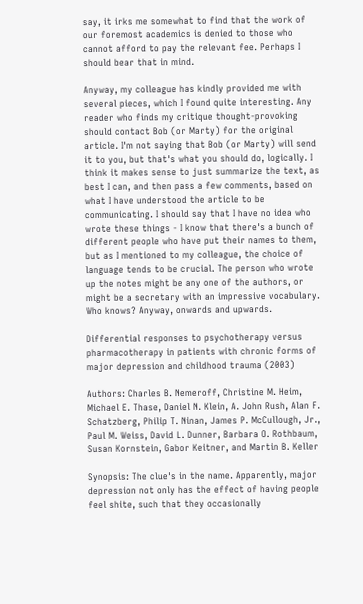say, it irks me somewhat to find that the work of our foremost academics is denied to those who cannot afford to pay the relevant fee. Perhaps I should bear that in mind.

Anyway, my colleague has kindly provided me with several pieces, which I found quite interesting. Any reader who finds my critique thought-provoking should contact Bob (or Marty) for the original article. I'm not saying that Bob (or Marty) will send it to you, but that's what you should do, logically. I think it makes sense to just summarize the text, as best I can, and then pass a few comments, based on what I have understood the article to be communicating. I should say that I have no idea who wrote these things - I know that there's a bunch of different people who have put their names to them, but as I mentioned to my colleague, the choice of language tends to be crucial. The person who wrote up the notes might be any one of the authors, or might be a secretary with an impressive vocabulary. Who knows? Anyway, onwards and upwards.

Differential responses to psychotherapy versus pharmacotherapy in patients with chronic forms of major depression and childhood trauma (2003)

Authors: Charles B. Nemeroff, Christine M. Heim, Michael E. Thase, Daniel N. Klein, A. John Rush, Alan F. Schatzberg, Philip T. Ninan, James P. McCullough, Jr., Paul M. Weiss, David L. Dunner, Barbara O. Rothbaum, Susan Kornstein, Gabor Keitner, and Martin B. Keller

Synopsis: The clue's in the name. Apparently, major depression not only has the effect of having people feel shite, such that they occasionally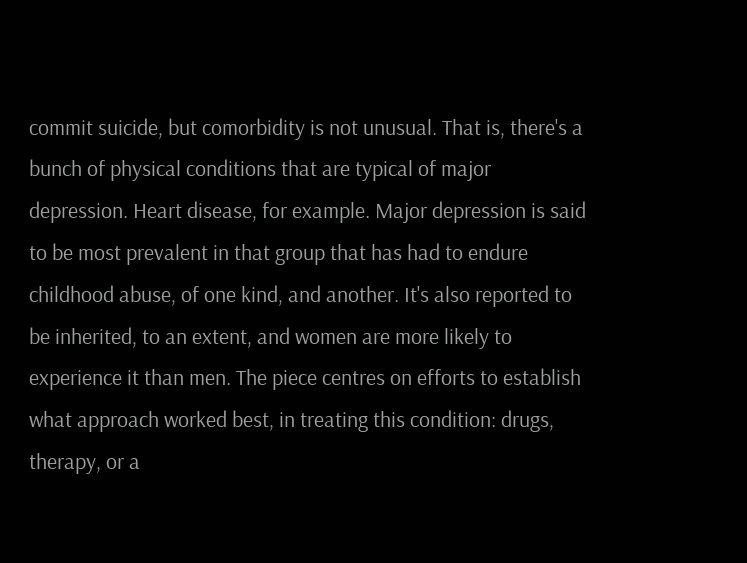commit suicide, but comorbidity is not unusual. That is, there's a bunch of physical conditions that are typical of major depression. Heart disease, for example. Major depression is said to be most prevalent in that group that has had to endure childhood abuse, of one kind, and another. It's also reported to be inherited, to an extent, and women are more likely to experience it than men. The piece centres on efforts to establish what approach worked best, in treating this condition: drugs, therapy, or a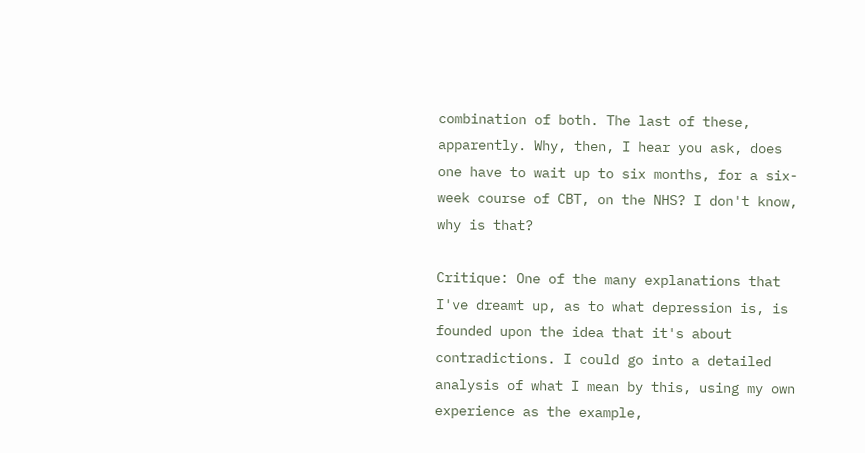combination of both. The last of these, apparently. Why, then, I hear you ask, does one have to wait up to six months, for a six-week course of CBT, on the NHS? I don't know, why is that?

Critique: One of the many explanations that I've dreamt up, as to what depression is, is founded upon the idea that it's about contradictions. I could go into a detailed analysis of what I mean by this, using my own experience as the example,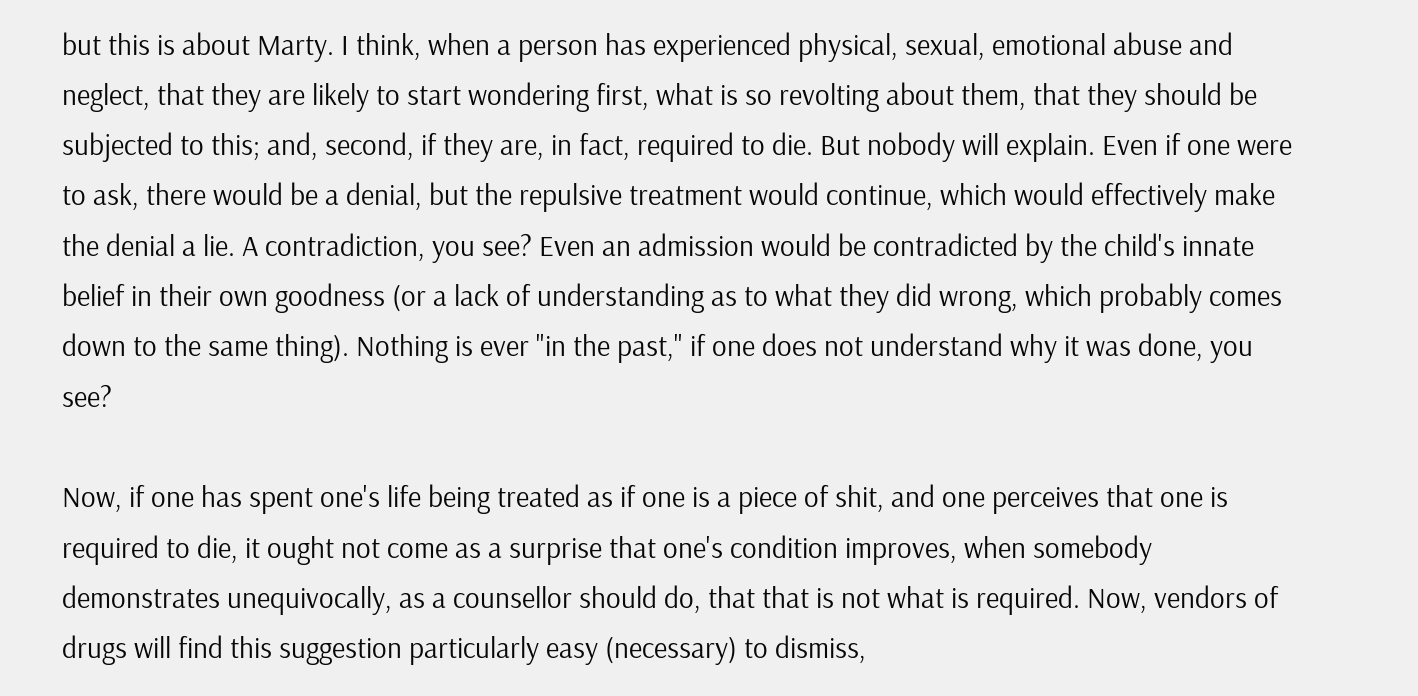but this is about Marty. I think, when a person has experienced physical, sexual, emotional abuse and neglect, that they are likely to start wondering first, what is so revolting about them, that they should be subjected to this; and, second, if they are, in fact, required to die. But nobody will explain. Even if one were to ask, there would be a denial, but the repulsive treatment would continue, which would effectively make the denial a lie. A contradiction, you see? Even an admission would be contradicted by the child's innate belief in their own goodness (or a lack of understanding as to what they did wrong, which probably comes down to the same thing). Nothing is ever "in the past," if one does not understand why it was done, you see?

Now, if one has spent one's life being treated as if one is a piece of shit, and one perceives that one is required to die, it ought not come as a surprise that one's condition improves, when somebody demonstrates unequivocally, as a counsellor should do, that that is not what is required. Now, vendors of drugs will find this suggestion particularly easy (necessary) to dismiss,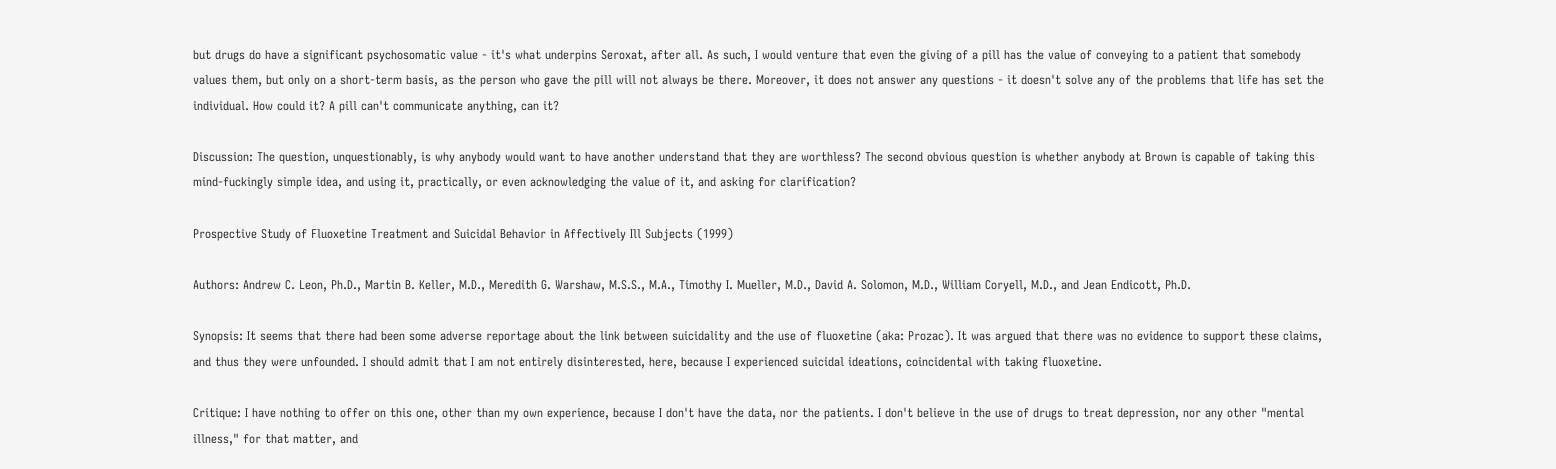but drugs do have a significant psychosomatic value - it's what underpins Seroxat, after all. As such, I would venture that even the giving of a pill has the value of conveying to a patient that somebody values them, but only on a short-term basis, as the person who gave the pill will not always be there. Moreover, it does not answer any questions - it doesn't solve any of the problems that life has set the individual. How could it? A pill can't communicate anything, can it?

Discussion: The question, unquestionably, is why anybody would want to have another understand that they are worthless? The second obvious question is whether anybody at Brown is capable of taking this mind-fuckingly simple idea, and using it, practically, or even acknowledging the value of it, and asking for clarification?

Prospective Study of Fluoxetine Treatment and Suicidal Behavior in Affectively Ill Subjects (1999)

Authors: Andrew C. Leon, Ph.D., Martin B. Keller, M.D., Meredith G. Warshaw, M.S.S., M.A., Timothy I. Mueller, M.D., David A. Solomon, M.D., William Coryell, M.D., and Jean Endicott, Ph.D.

Synopsis: It seems that there had been some adverse reportage about the link between suicidality and the use of fluoxetine (aka: Prozac). It was argued that there was no evidence to support these claims, and thus they were unfounded. I should admit that I am not entirely disinterested, here, because I experienced suicidal ideations, coincidental with taking fluoxetine.

Critique: I have nothing to offer on this one, other than my own experience, because I don't have the data, nor the patients. I don't believe in the use of drugs to treat depression, nor any other "mental illness," for that matter, and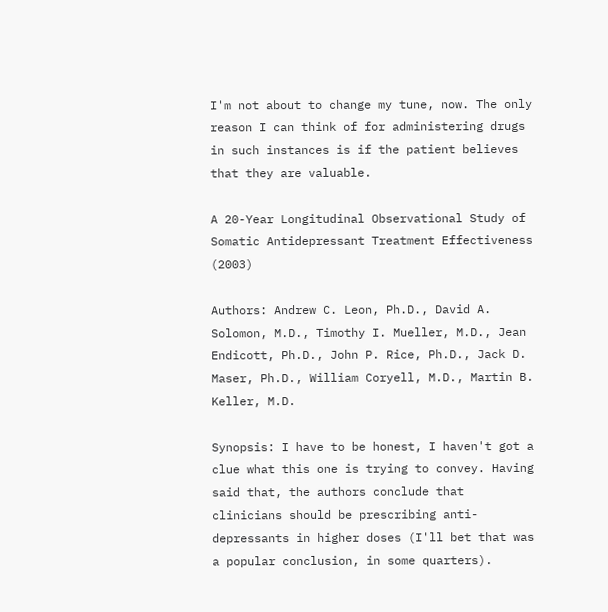I'm not about to change my tune, now. The only reason I can think of for administering drugs in such instances is if the patient believes that they are valuable.

A 20-Year Longitudinal Observational Study of Somatic Antidepressant Treatment Effectiveness (2003)

Authors: Andrew C. Leon, Ph.D., David A. Solomon, M.D., Timothy I. Mueller, M.D., Jean Endicott, Ph.D., John P. Rice, Ph.D., Jack D. Maser, Ph.D., William Coryell, M.D., Martin B. Keller, M.D.

Synopsis: I have to be honest, I haven't got a clue what this one is trying to convey. Having said that, the authors conclude that clinicians should be prescribing anti-depressants in higher doses (I'll bet that was a popular conclusion, in some quarters).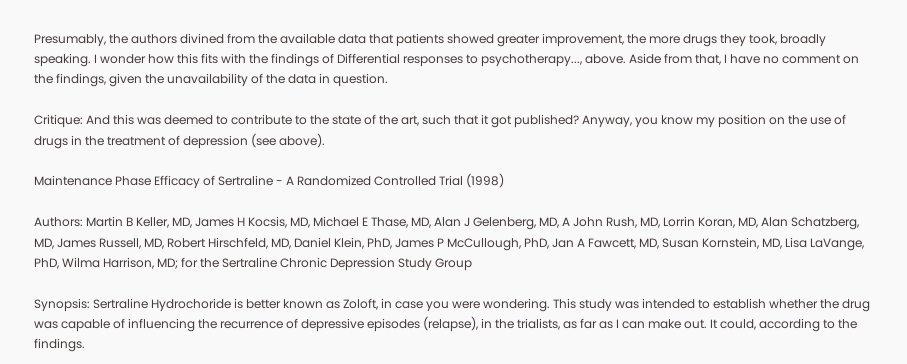Presumably, the authors divined from the available data that patients showed greater improvement, the more drugs they took, broadly speaking. I wonder how this fits with the findings of Differential responses to psychotherapy..., above. Aside from that, I have no comment on the findings, given the unavailability of the data in question.

Critique: And this was deemed to contribute to the state of the art, such that it got published? Anyway, you know my position on the use of drugs in the treatment of depression (see above).

Maintenance Phase Efficacy of Sertraline - A Randomized Controlled Trial (1998)

Authors: Martin B Keller, MD, James H Kocsis, MD, Michael E Thase, MD, Alan J Gelenberg, MD, A John Rush, MD, Lorrin Koran, MD, Alan Schatzberg, MD, James Russell, MD, Robert Hirschfeld, MD, Daniel Klein, PhD, James P McCullough, PhD, Jan A Fawcett, MD, Susan Kornstein, MD, Lisa LaVange, PhD, Wilma Harrison, MD; for the Sertraline Chronic Depression Study Group

Synopsis: Sertraline Hydrochoride is better known as Zoloft, in case you were wondering. This study was intended to establish whether the drug was capable of influencing the recurrence of depressive episodes (relapse), in the trialists, as far as I can make out. It could, according to the findings.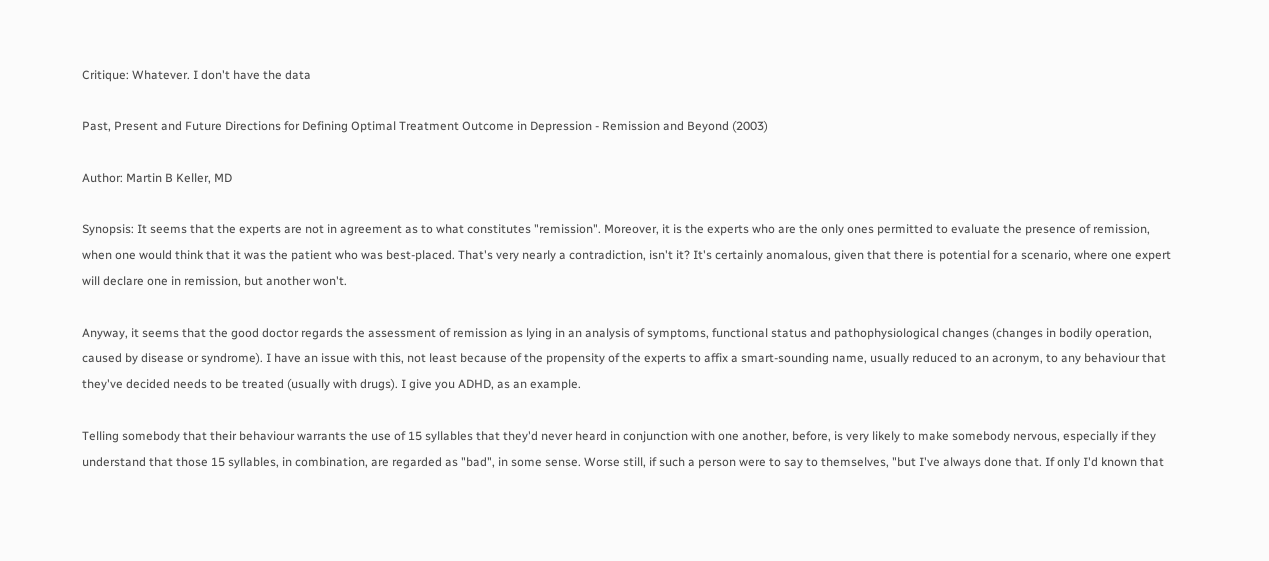Critique: Whatever. I don't have the data

Past, Present and Future Directions for Defining Optimal Treatment Outcome in Depression - Remission and Beyond (2003)

Author: Martin B Keller, MD

Synopsis: It seems that the experts are not in agreement as to what constitutes "remission". Moreover, it is the experts who are the only ones permitted to evaluate the presence of remission, when one would think that it was the patient who was best-placed. That's very nearly a contradiction, isn't it? It's certainly anomalous, given that there is potential for a scenario, where one expert will declare one in remission, but another won't.

Anyway, it seems that the good doctor regards the assessment of remission as lying in an analysis of symptoms, functional status and pathophysiological changes (changes in bodily operation, caused by disease or syndrome). I have an issue with this, not least because of the propensity of the experts to affix a smart-sounding name, usually reduced to an acronym, to any behaviour that they've decided needs to be treated (usually with drugs). I give you ADHD, as an example.

Telling somebody that their behaviour warrants the use of 15 syllables that they'd never heard in conjunction with one another, before, is very likely to make somebody nervous, especially if they understand that those 15 syllables, in combination, are regarded as "bad", in some sense. Worse still, if such a person were to say to themselves, "but I've always done that. If only I'd known that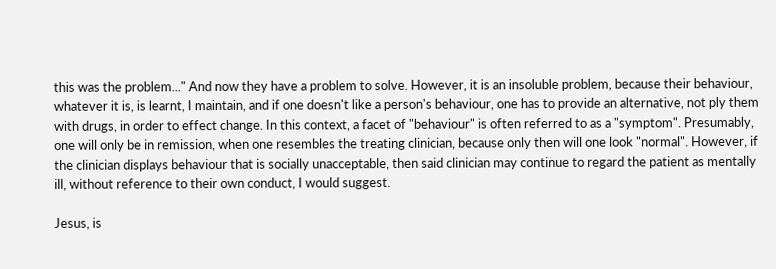this was the problem..." And now they have a problem to solve. However, it is an insoluble problem, because their behaviour, whatever it is, is learnt, I maintain, and if one doesn't like a person's behaviour, one has to provide an alternative, not ply them with drugs, in order to effect change. In this context, a facet of "behaviour" is often referred to as a "symptom". Presumably, one will only be in remission, when one resembles the treating clinician, because only then will one look "normal". However, if the clinician displays behaviour that is socially unacceptable, then said clinician may continue to regard the patient as mentally ill, without reference to their own conduct, I would suggest.

Jesus, is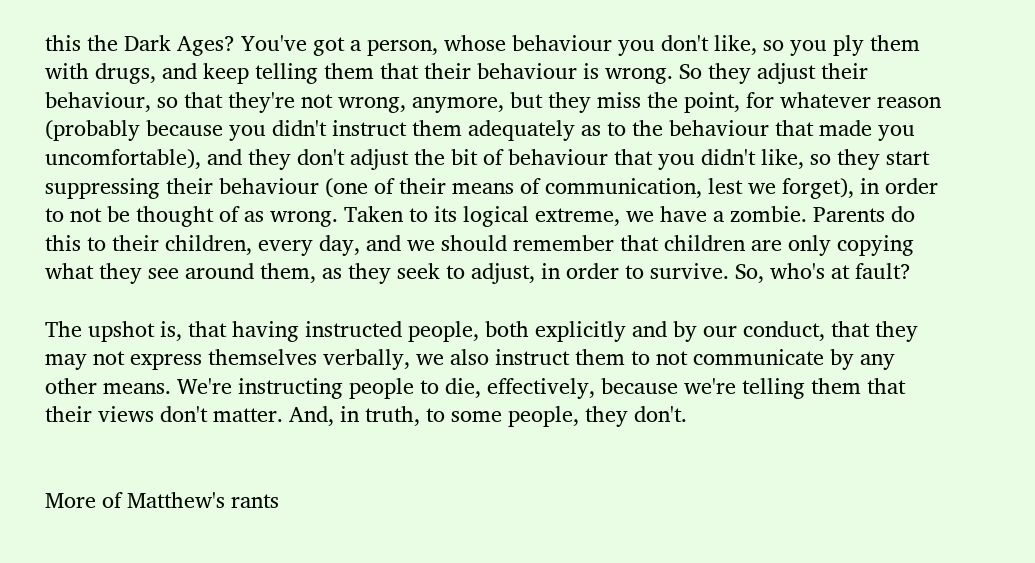this the Dark Ages? You've got a person, whose behaviour you don't like, so you ply them with drugs, and keep telling them that their behaviour is wrong. So they adjust their behaviour, so that they're not wrong, anymore, but they miss the point, for whatever reason (probably because you didn't instruct them adequately as to the behaviour that made you uncomfortable), and they don't adjust the bit of behaviour that you didn't like, so they start suppressing their behaviour (one of their means of communication, lest we forget), in order to not be thought of as wrong. Taken to its logical extreme, we have a zombie. Parents do this to their children, every day, and we should remember that children are only copying what they see around them, as they seek to adjust, in order to survive. So, who's at fault?

The upshot is, that having instructed people, both explicitly and by our conduct, that they may not express themselves verbally, we also instruct them to not communicate by any other means. We're instructing people to die, effectively, because we're telling them that their views don't matter. And, in truth, to some people, they don't.


More of Matthew's rants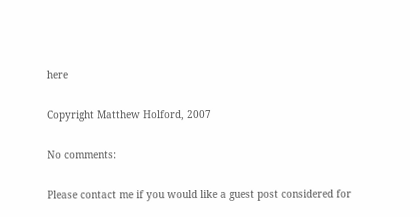here

Copyright Matthew Holford, 2007

No comments:

Please contact me if you would like a guest post considered for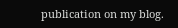publication on my blog.